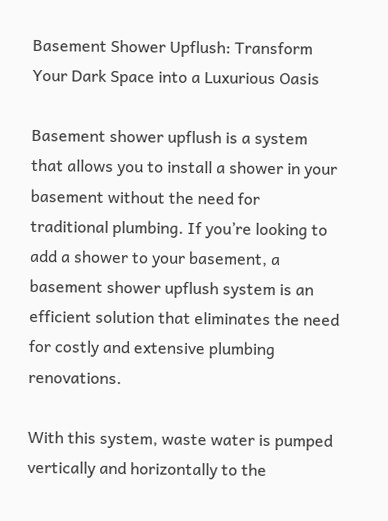Basement Shower Upflush: Transform Your Dark Space into a Luxurious Oasis

Basement shower upflush is a system that allows you to install a shower in your basement without the need for traditional plumbing. If you’re looking to add a shower to your basement, a basement shower upflush system is an efficient solution that eliminates the need for costly and extensive plumbing renovations.

With this system, waste water is pumped vertically and horizontally to the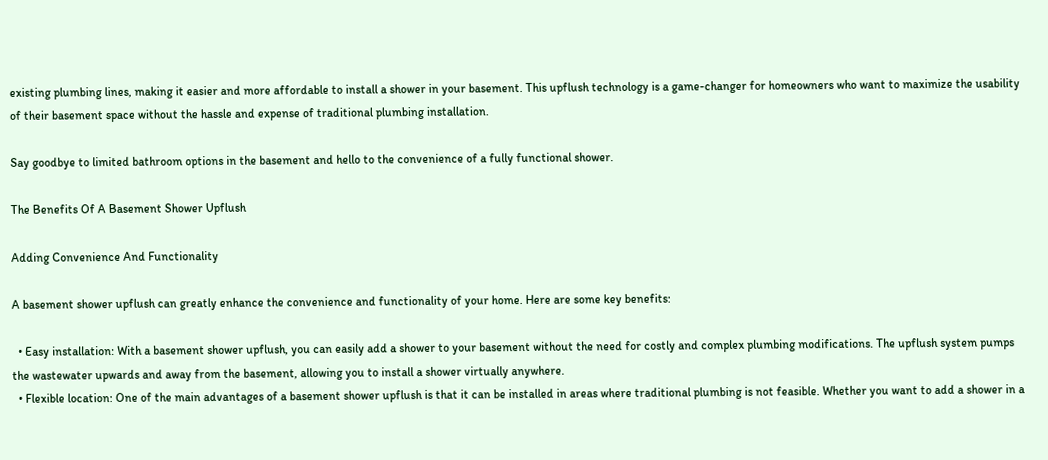existing plumbing lines, making it easier and more affordable to install a shower in your basement. This upflush technology is a game-changer for homeowners who want to maximize the usability of their basement space without the hassle and expense of traditional plumbing installation.

Say goodbye to limited bathroom options in the basement and hello to the convenience of a fully functional shower.

The Benefits Of A Basement Shower Upflush

Adding Convenience And Functionality

A basement shower upflush can greatly enhance the convenience and functionality of your home. Here are some key benefits:

  • Easy installation: With a basement shower upflush, you can easily add a shower to your basement without the need for costly and complex plumbing modifications. The upflush system pumps the wastewater upwards and away from the basement, allowing you to install a shower virtually anywhere.
  • Flexible location: One of the main advantages of a basement shower upflush is that it can be installed in areas where traditional plumbing is not feasible. Whether you want to add a shower in a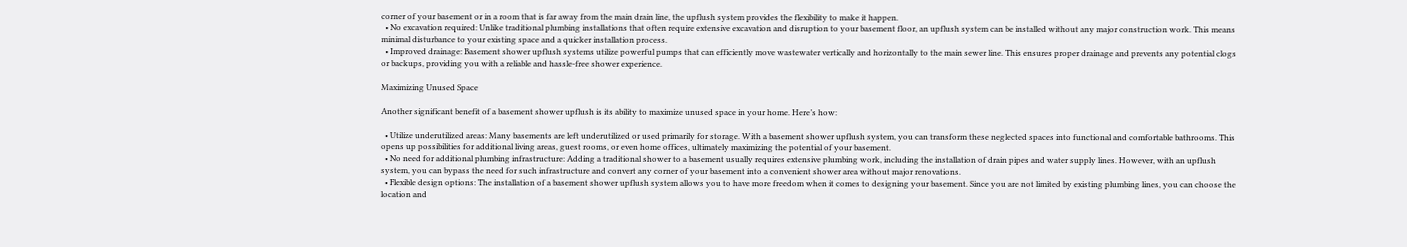corner of your basement or in a room that is far away from the main drain line, the upflush system provides the flexibility to make it happen.
  • No excavation required: Unlike traditional plumbing installations that often require extensive excavation and disruption to your basement floor, an upflush system can be installed without any major construction work. This means minimal disturbance to your existing space and a quicker installation process.
  • Improved drainage: Basement shower upflush systems utilize powerful pumps that can efficiently move wastewater vertically and horizontally to the main sewer line. This ensures proper drainage and prevents any potential clogs or backups, providing you with a reliable and hassle-free shower experience.

Maximizing Unused Space

Another significant benefit of a basement shower upflush is its ability to maximize unused space in your home. Here’s how:

  • Utilize underutilized areas: Many basements are left underutilized or used primarily for storage. With a basement shower upflush system, you can transform these neglected spaces into functional and comfortable bathrooms. This opens up possibilities for additional living areas, guest rooms, or even home offices, ultimately maximizing the potential of your basement.
  • No need for additional plumbing infrastructure: Adding a traditional shower to a basement usually requires extensive plumbing work, including the installation of drain pipes and water supply lines. However, with an upflush system, you can bypass the need for such infrastructure and convert any corner of your basement into a convenient shower area without major renovations.
  • Flexible design options: The installation of a basement shower upflush system allows you to have more freedom when it comes to designing your basement. Since you are not limited by existing plumbing lines, you can choose the location and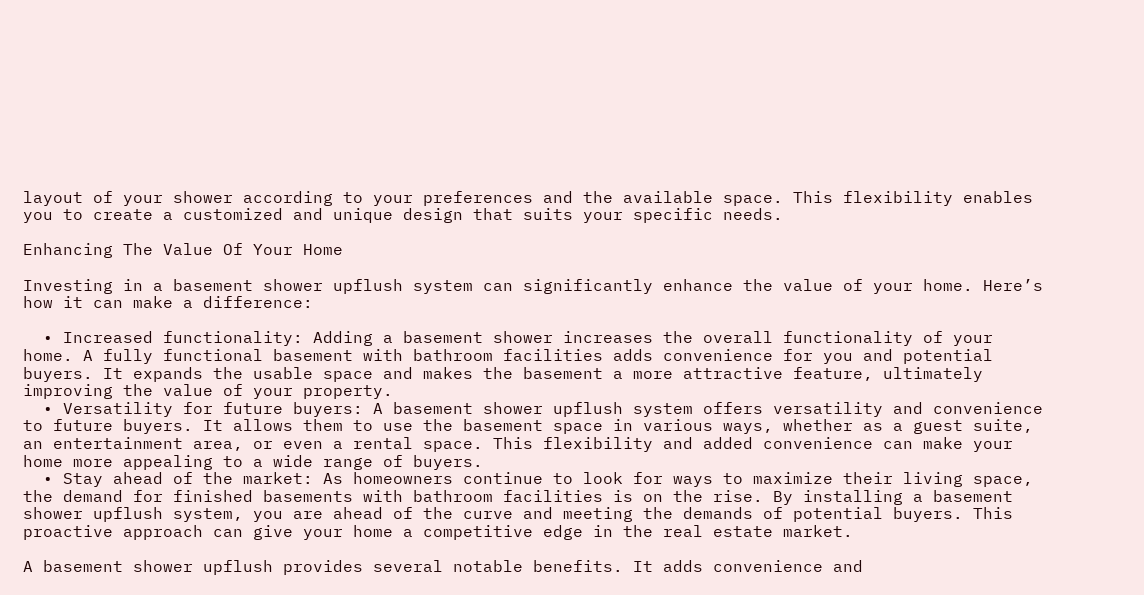layout of your shower according to your preferences and the available space. This flexibility enables you to create a customized and unique design that suits your specific needs.

Enhancing The Value Of Your Home

Investing in a basement shower upflush system can significantly enhance the value of your home. Here’s how it can make a difference:

  • Increased functionality: Adding a basement shower increases the overall functionality of your home. A fully functional basement with bathroom facilities adds convenience for you and potential buyers. It expands the usable space and makes the basement a more attractive feature, ultimately improving the value of your property.
  • Versatility for future buyers: A basement shower upflush system offers versatility and convenience to future buyers. It allows them to use the basement space in various ways, whether as a guest suite, an entertainment area, or even a rental space. This flexibility and added convenience can make your home more appealing to a wide range of buyers.
  • Stay ahead of the market: As homeowners continue to look for ways to maximize their living space, the demand for finished basements with bathroom facilities is on the rise. By installing a basement shower upflush system, you are ahead of the curve and meeting the demands of potential buyers. This proactive approach can give your home a competitive edge in the real estate market.

A basement shower upflush provides several notable benefits. It adds convenience and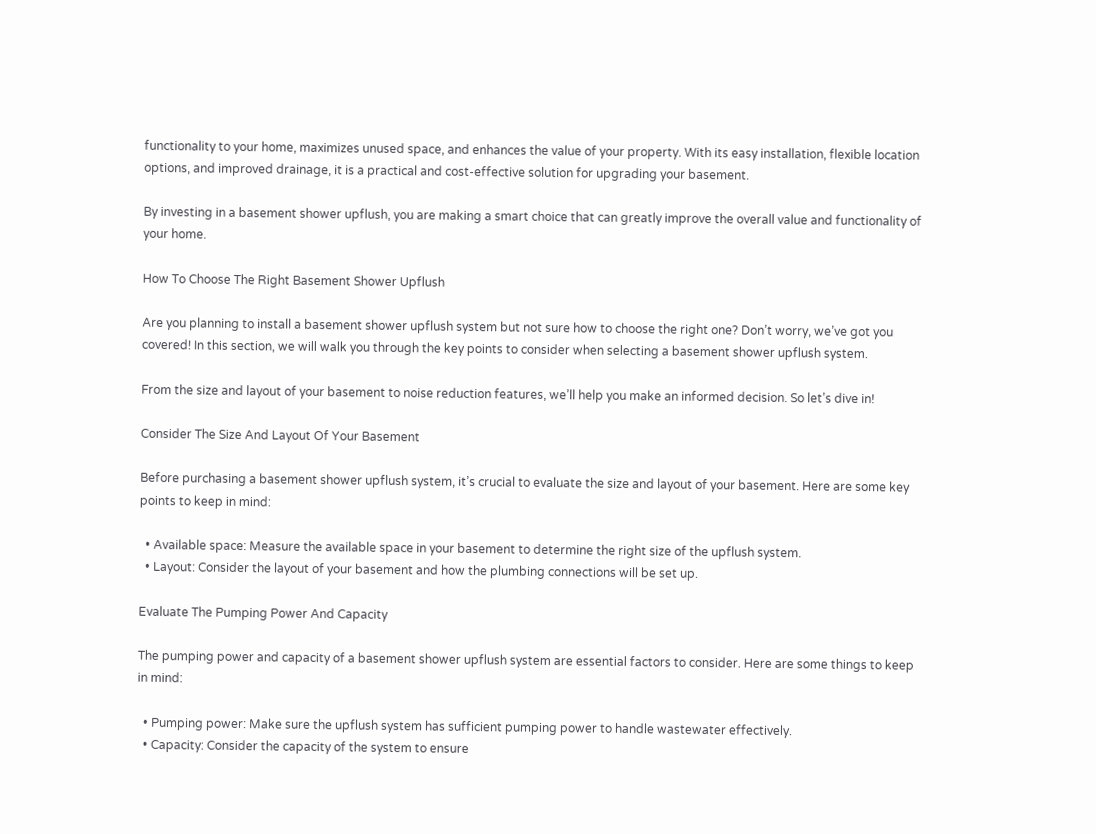functionality to your home, maximizes unused space, and enhances the value of your property. With its easy installation, flexible location options, and improved drainage, it is a practical and cost-effective solution for upgrading your basement.

By investing in a basement shower upflush, you are making a smart choice that can greatly improve the overall value and functionality of your home.

How To Choose The Right Basement Shower Upflush

Are you planning to install a basement shower upflush system but not sure how to choose the right one? Don’t worry, we’ve got you covered! In this section, we will walk you through the key points to consider when selecting a basement shower upflush system.

From the size and layout of your basement to noise reduction features, we’ll help you make an informed decision. So let’s dive in!

Consider The Size And Layout Of Your Basement

Before purchasing a basement shower upflush system, it’s crucial to evaluate the size and layout of your basement. Here are some key points to keep in mind:

  • Available space: Measure the available space in your basement to determine the right size of the upflush system.
  • Layout: Consider the layout of your basement and how the plumbing connections will be set up.

Evaluate The Pumping Power And Capacity

The pumping power and capacity of a basement shower upflush system are essential factors to consider. Here are some things to keep in mind:

  • Pumping power: Make sure the upflush system has sufficient pumping power to handle wastewater effectively.
  • Capacity: Consider the capacity of the system to ensure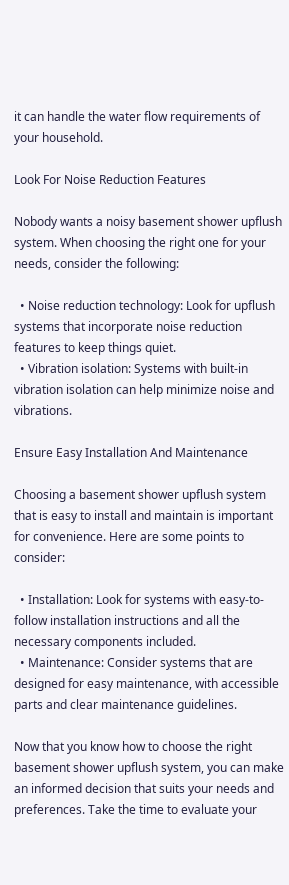it can handle the water flow requirements of your household.

Look For Noise Reduction Features

Nobody wants a noisy basement shower upflush system. When choosing the right one for your needs, consider the following:

  • Noise reduction technology: Look for upflush systems that incorporate noise reduction features to keep things quiet.
  • Vibration isolation: Systems with built-in vibration isolation can help minimize noise and vibrations.

Ensure Easy Installation And Maintenance

Choosing a basement shower upflush system that is easy to install and maintain is important for convenience. Here are some points to consider:

  • Installation: Look for systems with easy-to-follow installation instructions and all the necessary components included.
  • Maintenance: Consider systems that are designed for easy maintenance, with accessible parts and clear maintenance guidelines.

Now that you know how to choose the right basement shower upflush system, you can make an informed decision that suits your needs and preferences. Take the time to evaluate your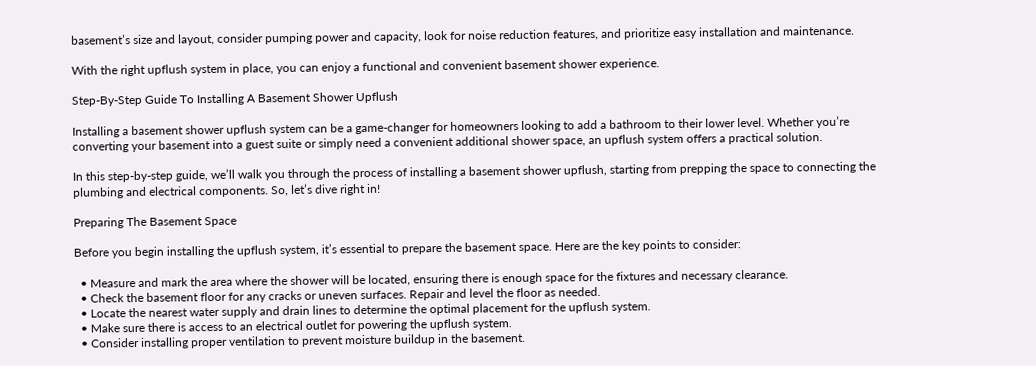basement’s size and layout, consider pumping power and capacity, look for noise reduction features, and prioritize easy installation and maintenance.

With the right upflush system in place, you can enjoy a functional and convenient basement shower experience.

Step-By-Step Guide To Installing A Basement Shower Upflush

Installing a basement shower upflush system can be a game-changer for homeowners looking to add a bathroom to their lower level. Whether you’re converting your basement into a guest suite or simply need a convenient additional shower space, an upflush system offers a practical solution.

In this step-by-step guide, we’ll walk you through the process of installing a basement shower upflush, starting from prepping the space to connecting the plumbing and electrical components. So, let’s dive right in!

Preparing The Basement Space

Before you begin installing the upflush system, it’s essential to prepare the basement space. Here are the key points to consider:

  • Measure and mark the area where the shower will be located, ensuring there is enough space for the fixtures and necessary clearance.
  • Check the basement floor for any cracks or uneven surfaces. Repair and level the floor as needed.
  • Locate the nearest water supply and drain lines to determine the optimal placement for the upflush system.
  • Make sure there is access to an electrical outlet for powering the upflush system.
  • Consider installing proper ventilation to prevent moisture buildup in the basement.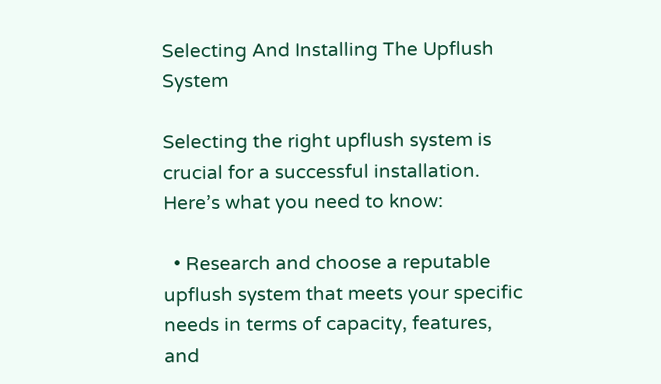Selecting And Installing The Upflush System

Selecting the right upflush system is crucial for a successful installation. Here’s what you need to know:

  • Research and choose a reputable upflush system that meets your specific needs in terms of capacity, features, and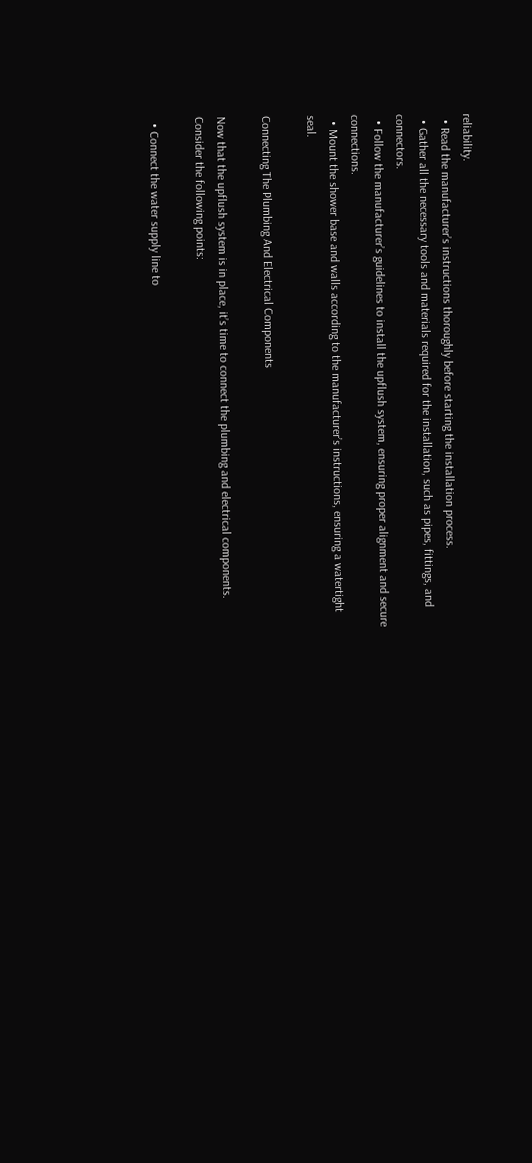reliability.
  • Read the manufacturer’s instructions thoroughly before starting the installation process.
  • Gather all the necessary tools and materials required for the installation, such as pipes, fittings, and connectors.
  • Follow the manufacturer’s guidelines to install the upflush system, ensuring proper alignment and secure connections.
  • Mount the shower base and walls according to the manufacturer’s instructions, ensuring a watertight seal.

Connecting The Plumbing And Electrical Components

Now that the upflush system is in place, it’s time to connect the plumbing and electrical components. Consider the following points:

  • Connect the water supply line to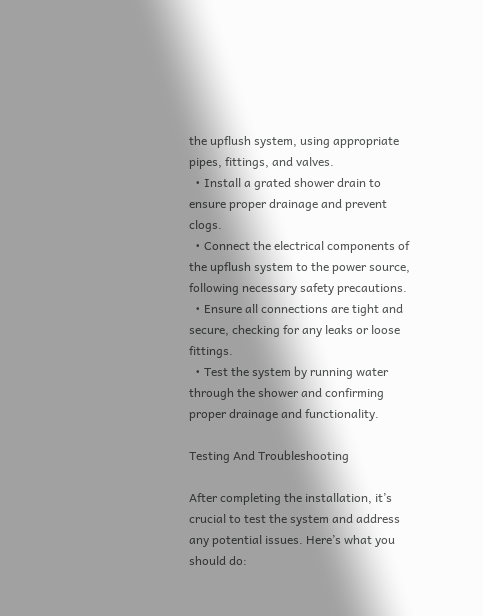the upflush system, using appropriate pipes, fittings, and valves.
  • Install a grated shower drain to ensure proper drainage and prevent clogs.
  • Connect the electrical components of the upflush system to the power source, following necessary safety precautions.
  • Ensure all connections are tight and secure, checking for any leaks or loose fittings.
  • Test the system by running water through the shower and confirming proper drainage and functionality.

Testing And Troubleshooting

After completing the installation, it’s crucial to test the system and address any potential issues. Here’s what you should do: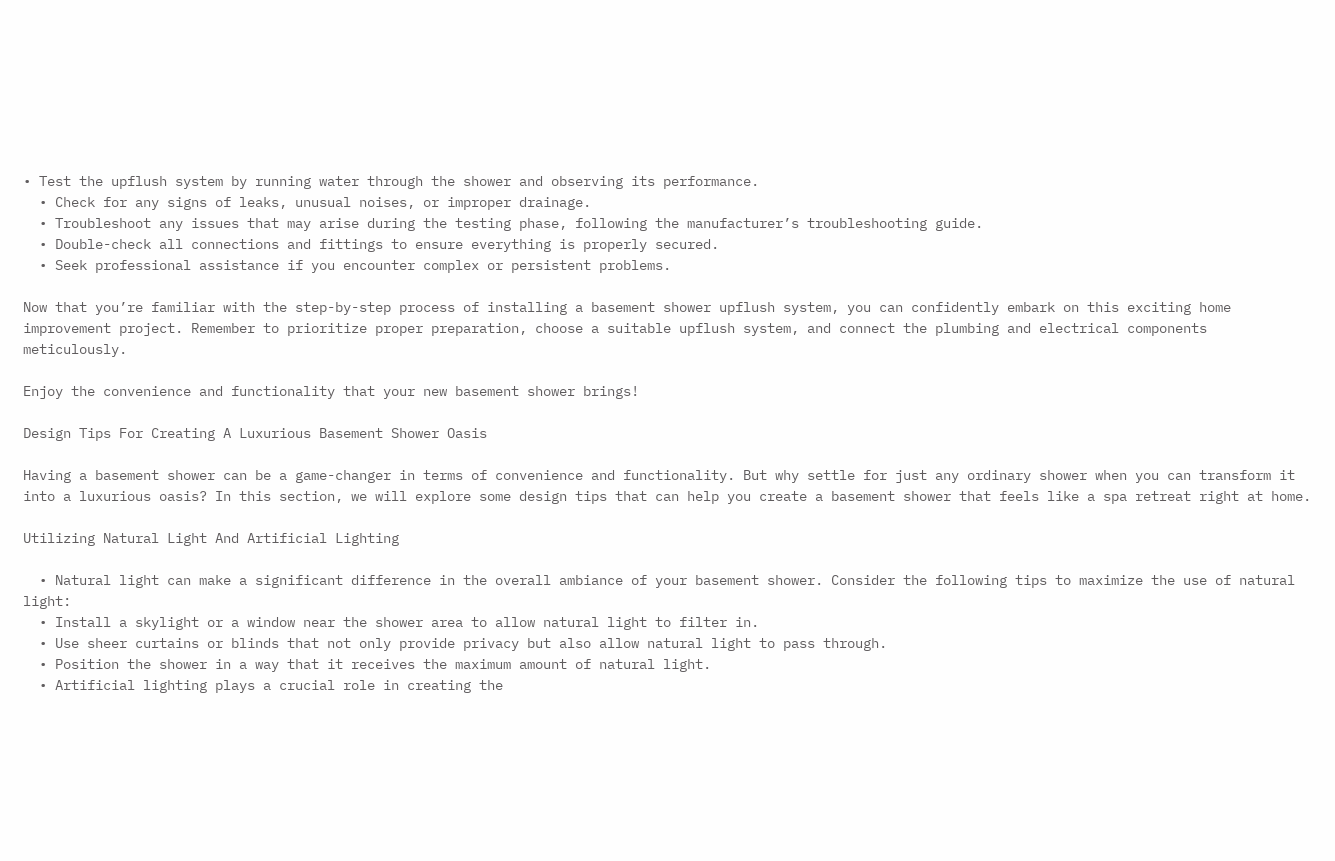• Test the upflush system by running water through the shower and observing its performance.
  • Check for any signs of leaks, unusual noises, or improper drainage.
  • Troubleshoot any issues that may arise during the testing phase, following the manufacturer’s troubleshooting guide.
  • Double-check all connections and fittings to ensure everything is properly secured.
  • Seek professional assistance if you encounter complex or persistent problems.

Now that you’re familiar with the step-by-step process of installing a basement shower upflush system, you can confidently embark on this exciting home improvement project. Remember to prioritize proper preparation, choose a suitable upflush system, and connect the plumbing and electrical components meticulously.

Enjoy the convenience and functionality that your new basement shower brings!

Design Tips For Creating A Luxurious Basement Shower Oasis

Having a basement shower can be a game-changer in terms of convenience and functionality. But why settle for just any ordinary shower when you can transform it into a luxurious oasis? In this section, we will explore some design tips that can help you create a basement shower that feels like a spa retreat right at home.

Utilizing Natural Light And Artificial Lighting

  • Natural light can make a significant difference in the overall ambiance of your basement shower. Consider the following tips to maximize the use of natural light:
  • Install a skylight or a window near the shower area to allow natural light to filter in.
  • Use sheer curtains or blinds that not only provide privacy but also allow natural light to pass through.
  • Position the shower in a way that it receives the maximum amount of natural light.
  • Artificial lighting plays a crucial role in creating the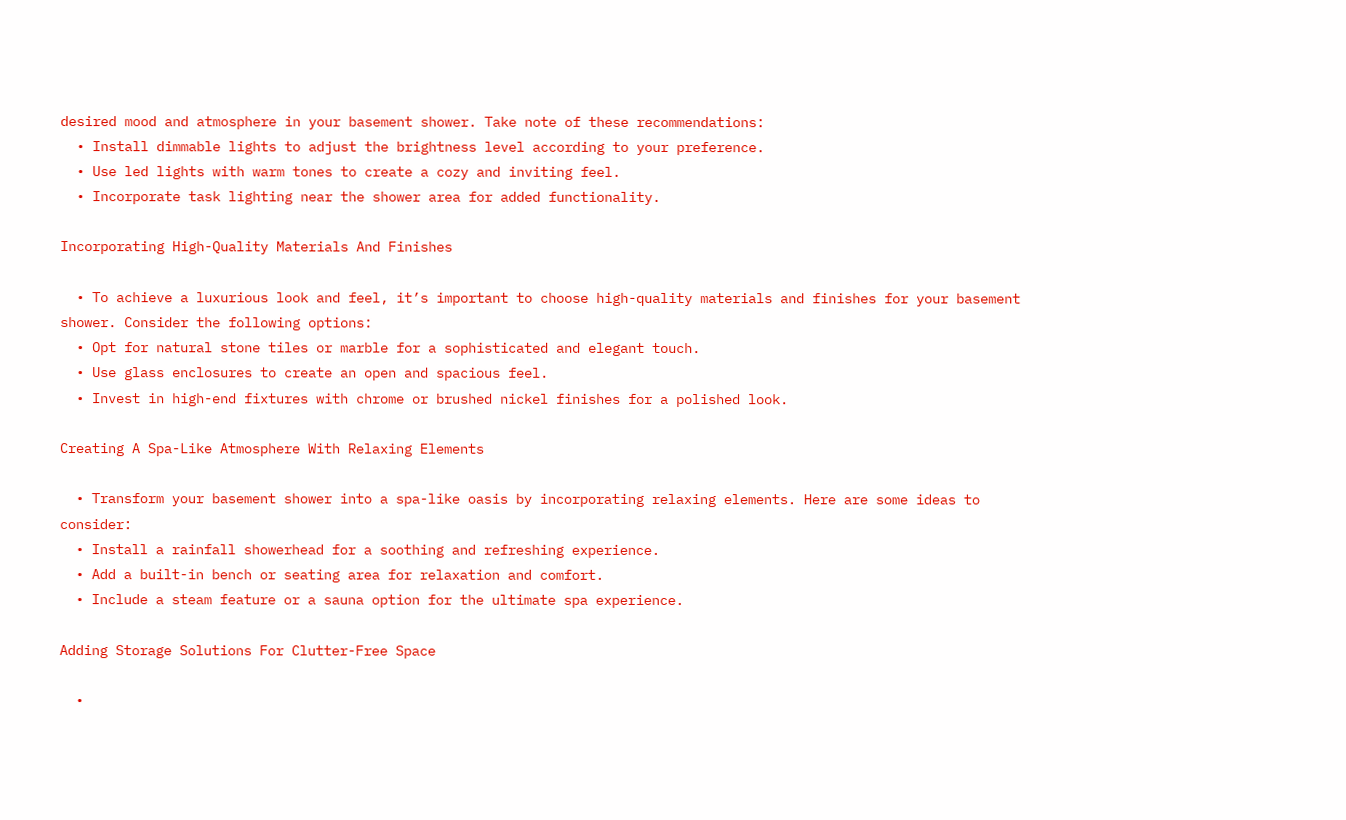desired mood and atmosphere in your basement shower. Take note of these recommendations:
  • Install dimmable lights to adjust the brightness level according to your preference.
  • Use led lights with warm tones to create a cozy and inviting feel.
  • Incorporate task lighting near the shower area for added functionality.

Incorporating High-Quality Materials And Finishes

  • To achieve a luxurious look and feel, it’s important to choose high-quality materials and finishes for your basement shower. Consider the following options:
  • Opt for natural stone tiles or marble for a sophisticated and elegant touch.
  • Use glass enclosures to create an open and spacious feel.
  • Invest in high-end fixtures with chrome or brushed nickel finishes for a polished look.

Creating A Spa-Like Atmosphere With Relaxing Elements

  • Transform your basement shower into a spa-like oasis by incorporating relaxing elements. Here are some ideas to consider:
  • Install a rainfall showerhead for a soothing and refreshing experience.
  • Add a built-in bench or seating area for relaxation and comfort.
  • Include a steam feature or a sauna option for the ultimate spa experience.

Adding Storage Solutions For Clutter-Free Space

  •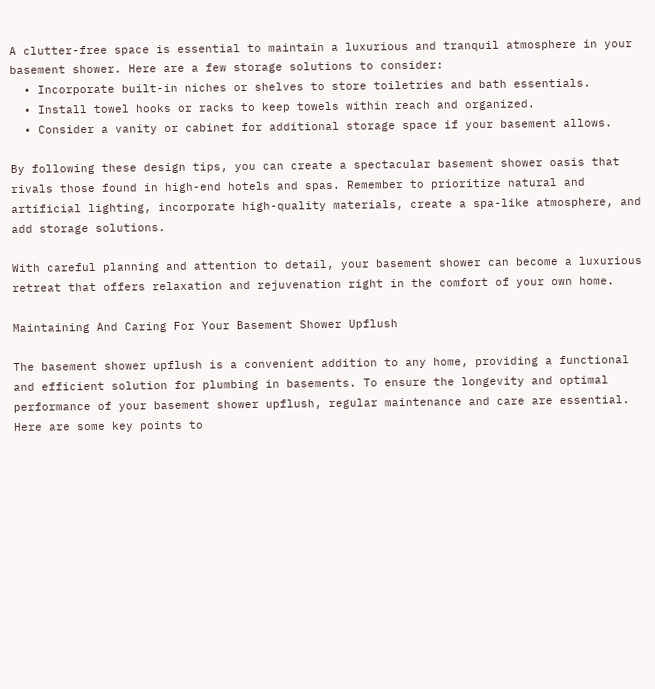A clutter-free space is essential to maintain a luxurious and tranquil atmosphere in your basement shower. Here are a few storage solutions to consider:
  • Incorporate built-in niches or shelves to store toiletries and bath essentials.
  • Install towel hooks or racks to keep towels within reach and organized.
  • Consider a vanity or cabinet for additional storage space if your basement allows.

By following these design tips, you can create a spectacular basement shower oasis that rivals those found in high-end hotels and spas. Remember to prioritize natural and artificial lighting, incorporate high-quality materials, create a spa-like atmosphere, and add storage solutions.

With careful planning and attention to detail, your basement shower can become a luxurious retreat that offers relaxation and rejuvenation right in the comfort of your own home.

Maintaining And Caring For Your Basement Shower Upflush

The basement shower upflush is a convenient addition to any home, providing a functional and efficient solution for plumbing in basements. To ensure the longevity and optimal performance of your basement shower upflush, regular maintenance and care are essential. Here are some key points to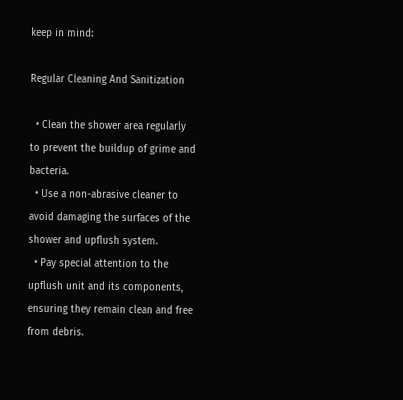keep in mind:

Regular Cleaning And Sanitization

  • Clean the shower area regularly to prevent the buildup of grime and bacteria.
  • Use a non-abrasive cleaner to avoid damaging the surfaces of the shower and upflush system.
  • Pay special attention to the upflush unit and its components, ensuring they remain clean and free from debris.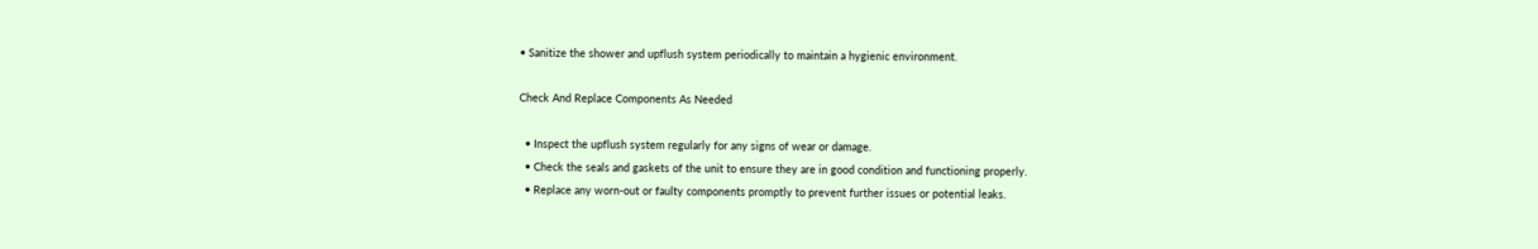• Sanitize the shower and upflush system periodically to maintain a hygienic environment.

Check And Replace Components As Needed

  • Inspect the upflush system regularly for any signs of wear or damage.
  • Check the seals and gaskets of the unit to ensure they are in good condition and functioning properly.
  • Replace any worn-out or faulty components promptly to prevent further issues or potential leaks.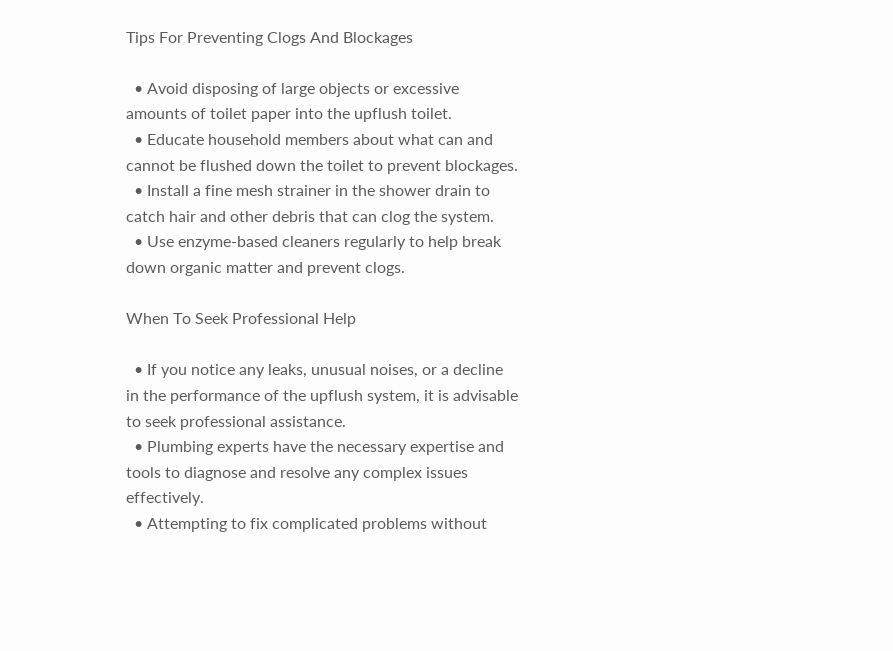Tips For Preventing Clogs And Blockages

  • Avoid disposing of large objects or excessive amounts of toilet paper into the upflush toilet.
  • Educate household members about what can and cannot be flushed down the toilet to prevent blockages.
  • Install a fine mesh strainer in the shower drain to catch hair and other debris that can clog the system.
  • Use enzyme-based cleaners regularly to help break down organic matter and prevent clogs.

When To Seek Professional Help

  • If you notice any leaks, unusual noises, or a decline in the performance of the upflush system, it is advisable to seek professional assistance.
  • Plumbing experts have the necessary expertise and tools to diagnose and resolve any complex issues effectively.
  • Attempting to fix complicated problems without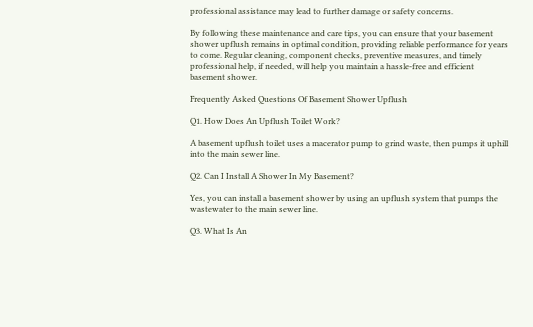professional assistance may lead to further damage or safety concerns.

By following these maintenance and care tips, you can ensure that your basement shower upflush remains in optimal condition, providing reliable performance for years to come. Regular cleaning, component checks, preventive measures, and timely professional help, if needed, will help you maintain a hassle-free and efficient basement shower.

Frequently Asked Questions Of Basement Shower Upflush

Q1. How Does An Upflush Toilet Work?

A basement upflush toilet uses a macerator pump to grind waste, then pumps it uphill into the main sewer line.

Q2. Can I Install A Shower In My Basement?

Yes, you can install a basement shower by using an upflush system that pumps the wastewater to the main sewer line.

Q3. What Is An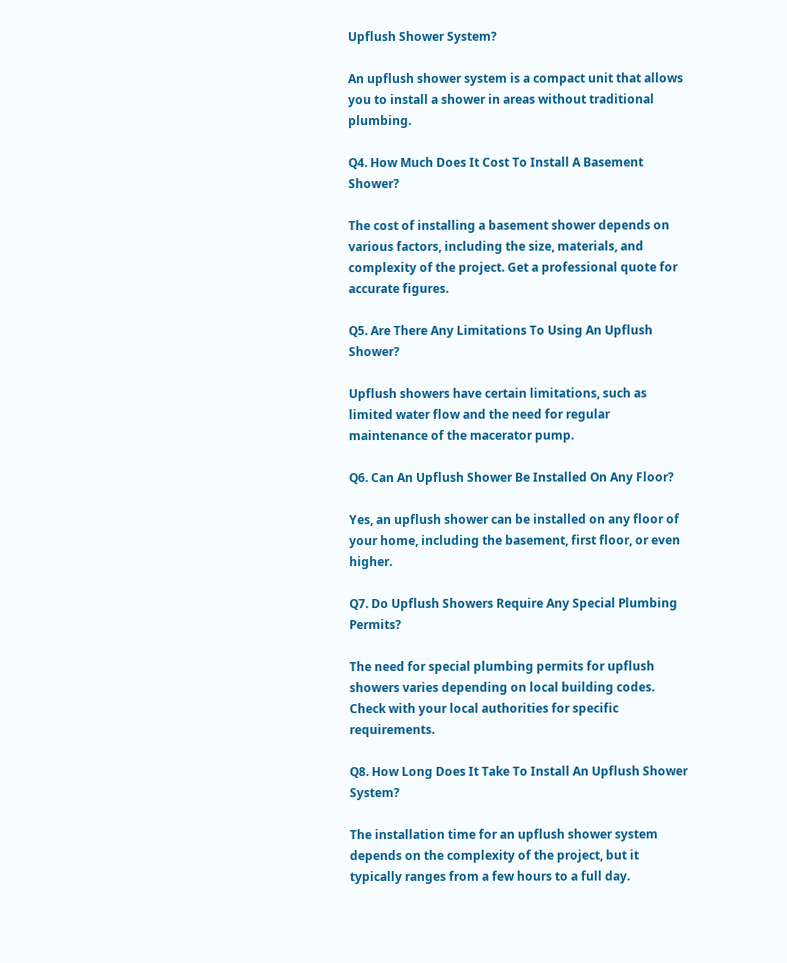Upflush Shower System?

An upflush shower system is a compact unit that allows you to install a shower in areas without traditional plumbing.

Q4. How Much Does It Cost To Install A Basement Shower?

The cost of installing a basement shower depends on various factors, including the size, materials, and complexity of the project. Get a professional quote for accurate figures.

Q5. Are There Any Limitations To Using An Upflush Shower?

Upflush showers have certain limitations, such as limited water flow and the need for regular maintenance of the macerator pump.

Q6. Can An Upflush Shower Be Installed On Any Floor?

Yes, an upflush shower can be installed on any floor of your home, including the basement, first floor, or even higher.

Q7. Do Upflush Showers Require Any Special Plumbing Permits?

The need for special plumbing permits for upflush showers varies depending on local building codes. Check with your local authorities for specific requirements.

Q8. How Long Does It Take To Install An Upflush Shower System?

The installation time for an upflush shower system depends on the complexity of the project, but it typically ranges from a few hours to a full day.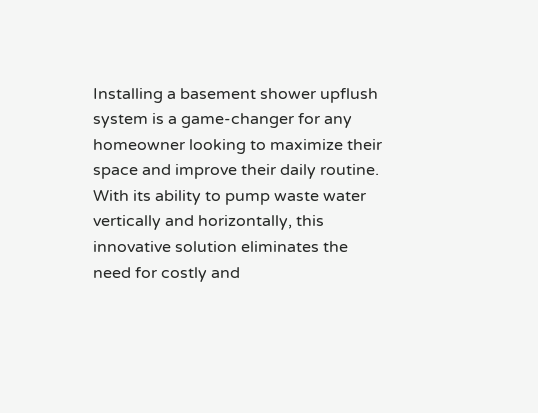Installing a basement shower upflush system is a game-changer for any homeowner looking to maximize their space and improve their daily routine. With its ability to pump waste water vertically and horizontally, this innovative solution eliminates the need for costly and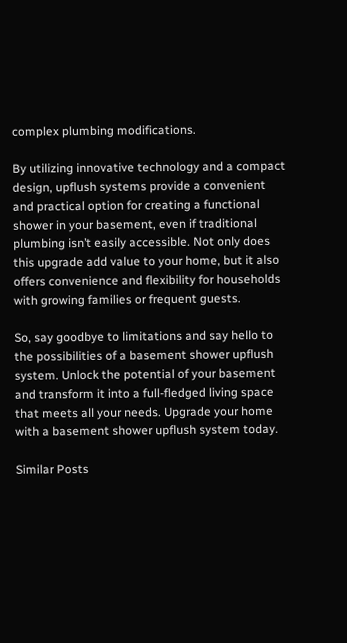complex plumbing modifications.

By utilizing innovative technology and a compact design, upflush systems provide a convenient and practical option for creating a functional shower in your basement, even if traditional plumbing isn’t easily accessible. Not only does this upgrade add value to your home, but it also offers convenience and flexibility for households with growing families or frequent guests.

So, say goodbye to limitations and say hello to the possibilities of a basement shower upflush system. Unlock the potential of your basement and transform it into a full-fledged living space that meets all your needs. Upgrade your home with a basement shower upflush system today.

Similar Posts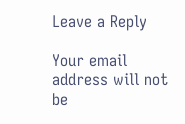Leave a Reply

Your email address will not be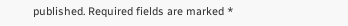published. Required fields are marked *